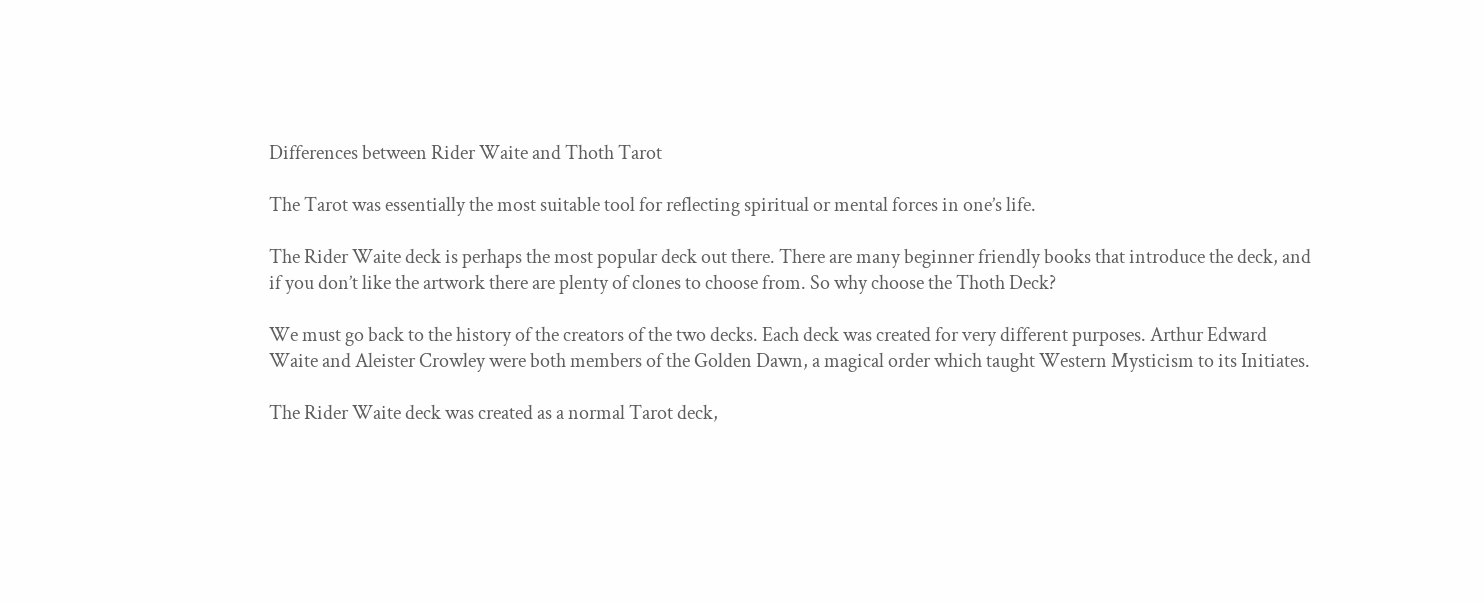Differences between Rider Waite and Thoth Tarot

The Tarot was essentially the most suitable tool for reflecting spiritual or mental forces in one’s life.

The Rider Waite deck is perhaps the most popular deck out there. There are many beginner friendly books that introduce the deck, and if you don’t like the artwork there are plenty of clones to choose from. So why choose the Thoth Deck?

We must go back to the history of the creators of the two decks. Each deck was created for very different purposes. Arthur Edward Waite and Aleister Crowley were both members of the Golden Dawn, a magical order which taught Western Mysticism to its Initiates.

The Rider Waite deck was created as a normal Tarot deck,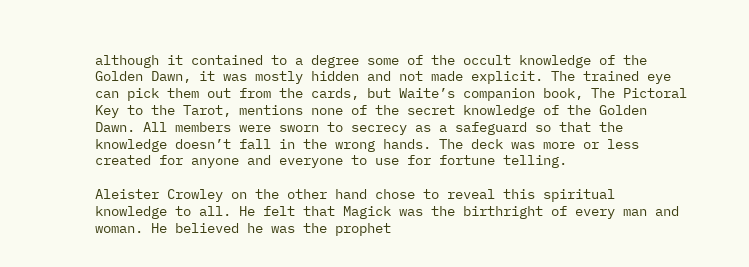although it contained to a degree some of the occult knowledge of the Golden Dawn, it was mostly hidden and not made explicit. The trained eye can pick them out from the cards, but Waite’s companion book, The Pictoral Key to the Tarot, mentions none of the secret knowledge of the Golden Dawn. All members were sworn to secrecy as a safeguard so that the knowledge doesn’t fall in the wrong hands. The deck was more or less created for anyone and everyone to use for fortune telling.

Aleister Crowley on the other hand chose to reveal this spiritual knowledge to all. He felt that Magick was the birthright of every man and woman. He believed he was the prophet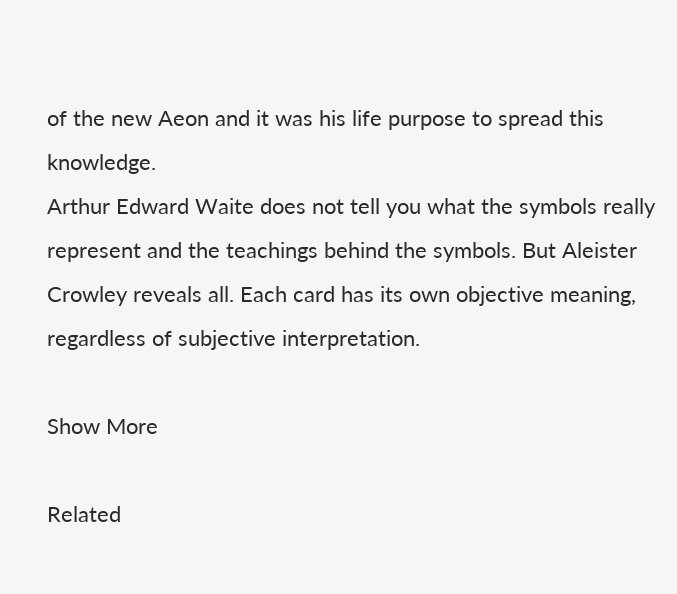of the new Aeon and it was his life purpose to spread this knowledge.
Arthur Edward Waite does not tell you what the symbols really represent and the teachings behind the symbols. But Aleister Crowley reveals all. Each card has its own objective meaning, regardless of subjective interpretation.

Show More

Related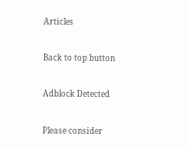Articles

Back to top button

Adblock Detected

Please consider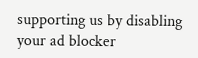supporting us by disabling your ad blocker